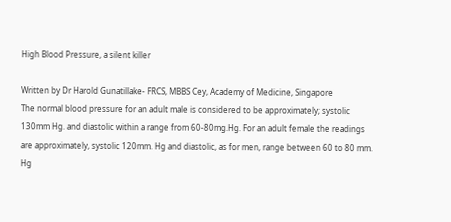High Blood Pressure, a silent killer

Written by Dr Harold Gunatillake- FRCS, MBBS Cey, Academy of Medicine, Singapore
The normal blood pressure for an adult male is considered to be approximately; systolic 130mm Hg. and diastolic within a range from 60-80mg.Hg. For an adult female the readings are approximately, systolic 120mm. Hg and diastolic, as for men, range between 60 to 80 mm. Hg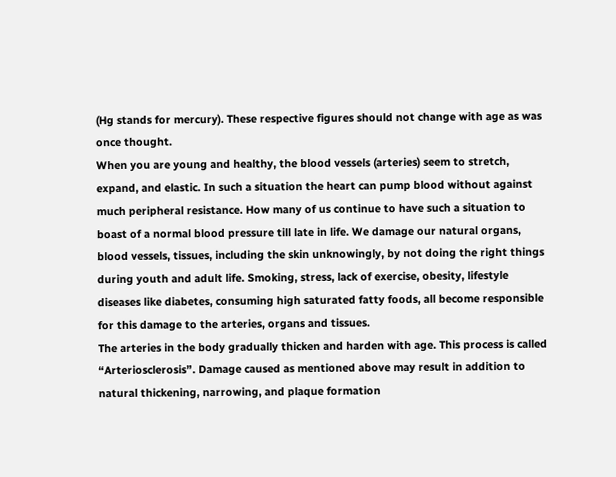(Hg stands for mercury). These respective figures should not change with age as was once thought.
When you are young and healthy, the blood vessels (arteries) seem to stretch, expand, and elastic. In such a situation the heart can pump blood without against much peripheral resistance. How many of us continue to have such a situation to boast of a normal blood pressure till late in life. We damage our natural organs, blood vessels, tissues, including the skin unknowingly, by not doing the right things during youth and adult life. Smoking, stress, lack of exercise, obesity, lifestyle diseases like diabetes, consuming high saturated fatty foods, all become responsible for this damage to the arteries, organs and tissues.
The arteries in the body gradually thicken and harden with age. This process is called “Arteriosclerosis”. Damage caused as mentioned above may result in addition to natural thickening, narrowing, and plaque formation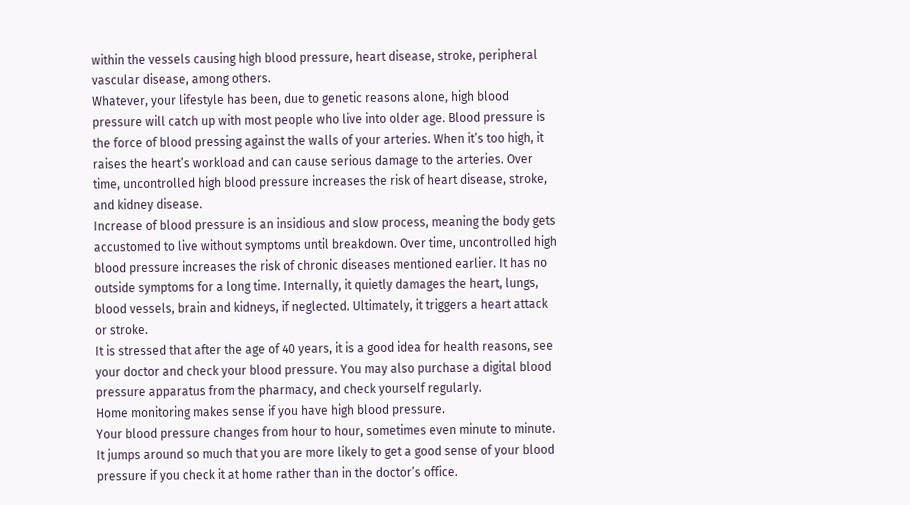within the vessels causing high blood pressure, heart disease, stroke, peripheral vascular disease, among others.
Whatever, your lifestyle has been, due to genetic reasons alone, high blood pressure will catch up with most people who live into older age. Blood pressure is the force of blood pressing against the walls of your arteries. When it’s too high, it raises the heart’s workload and can cause serious damage to the arteries. Over time, uncontrolled high blood pressure increases the risk of heart disease, stroke, and kidney disease.
Increase of blood pressure is an insidious and slow process, meaning the body gets accustomed to live without symptoms until breakdown. Over time, uncontrolled high blood pressure increases the risk of chronic diseases mentioned earlier. It has no outside symptoms for a long time. Internally, it quietly damages the heart, lungs, blood vessels, brain and kidneys, if neglected. Ultimately, it triggers a heart attack or stroke.
It is stressed that after the age of 40 years, it is a good idea for health reasons, see your doctor and check your blood pressure. You may also purchase a digital blood pressure apparatus from the pharmacy, and check yourself regularly.
Home monitoring makes sense if you have high blood pressure.
Your blood pressure changes from hour to hour, sometimes even minute to minute. It jumps around so much that you are more likely to get a good sense of your blood pressure if you check it at home rather than in the doctor’s office.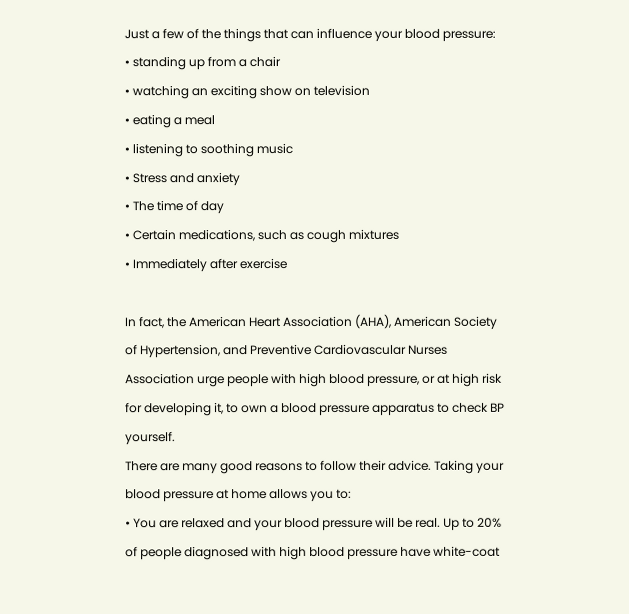Just a few of the things that can influence your blood pressure:
• standing up from a chair
• watching an exciting show on television
• eating a meal
• listening to soothing music
• Stress and anxiety
• The time of day
• Certain medications, such as cough mixtures
• Immediately after exercise

In fact, the American Heart Association (AHA), American Society of Hypertension, and Preventive Cardiovascular Nurses Association urge people with high blood pressure, or at high risk for developing it, to own a blood pressure apparatus to check BP yourself.
There are many good reasons to follow their advice. Taking your blood pressure at home allows you to:
• You are relaxed and your blood pressure will be real. Up to 20% of people diagnosed with high blood pressure have white-coat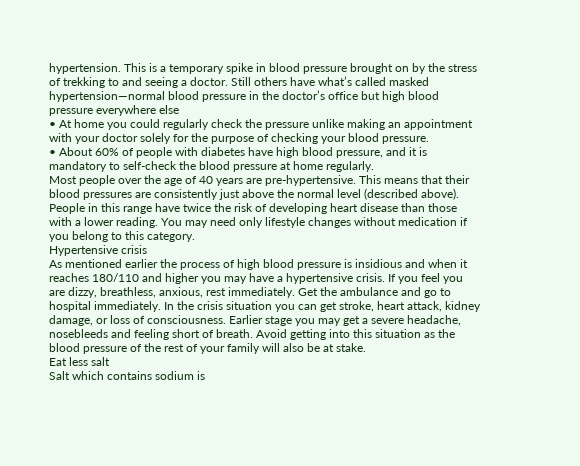hypertension. This is a temporary spike in blood pressure brought on by the stress of trekking to and seeing a doctor. Still others have what’s called masked hypertension—normal blood pressure in the doctor’s office but high blood pressure everywhere else
• At home you could regularly check the pressure unlike making an appointment with your doctor solely for the purpose of checking your blood pressure.
• About 60% of people with diabetes have high blood pressure, and it is mandatory to self-check the blood pressure at home regularly.
Most people over the age of 40 years are pre-hypertensive. This means that their blood pressures are consistently just above the normal level (described above). People in this range have twice the risk of developing heart disease than those with a lower reading. You may need only lifestyle changes without medication if you belong to this category.
Hypertensive crisis
As mentioned earlier the process of high blood pressure is insidious and when it reaches 180/110 and higher you may have a hypertensive crisis. If you feel you are dizzy, breathless, anxious, rest immediately. Get the ambulance and go to hospital immediately. In the crisis situation you can get stroke, heart attack, kidney damage, or loss of consciousness. Earlier stage you may get a severe headache, nosebleeds and feeling short of breath. Avoid getting into this situation as the blood pressure of the rest of your family will also be at stake.
Eat less salt
Salt which contains sodium is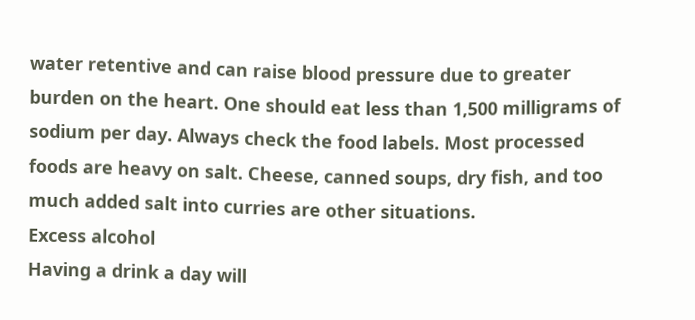water retentive and can raise blood pressure due to greater burden on the heart. One should eat less than 1,500 milligrams of sodium per day. Always check the food labels. Most processed foods are heavy on salt. Cheese, canned soups, dry fish, and too much added salt into curries are other situations.
Excess alcohol
Having a drink a day will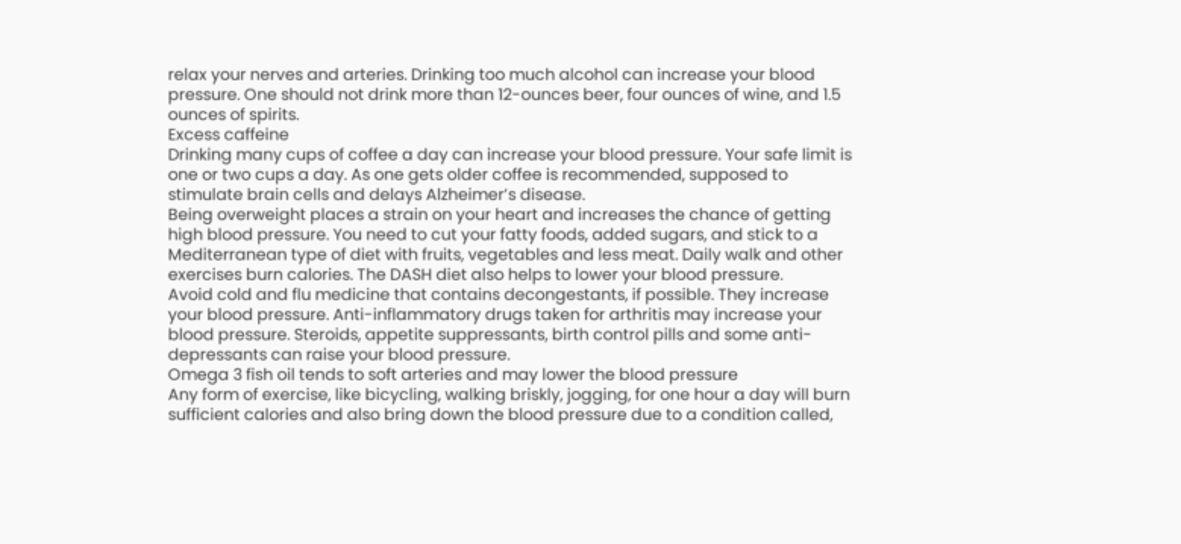relax your nerves and arteries. Drinking too much alcohol can increase your blood pressure. One should not drink more than 12-ounces beer, four ounces of wine, and 1.5 ounces of spirits.
Excess caffeine
Drinking many cups of coffee a day can increase your blood pressure. Your safe limit is one or two cups a day. As one gets older coffee is recommended, supposed to stimulate brain cells and delays Alzheimer’s disease.
Being overweight places a strain on your heart and increases the chance of getting high blood pressure. You need to cut your fatty foods, added sugars, and stick to a Mediterranean type of diet with fruits, vegetables and less meat. Daily walk and other exercises burn calories. The DASH diet also helps to lower your blood pressure.
Avoid cold and flu medicine that contains decongestants, if possible. They increase your blood pressure. Anti-inflammatory drugs taken for arthritis may increase your blood pressure. Steroids, appetite suppressants, birth control pills and some anti-depressants can raise your blood pressure.
Omega 3 fish oil tends to soft arteries and may lower the blood pressure
Any form of exercise, like bicycling, walking briskly, jogging, for one hour a day will burn sufficient calories and also bring down the blood pressure due to a condition called,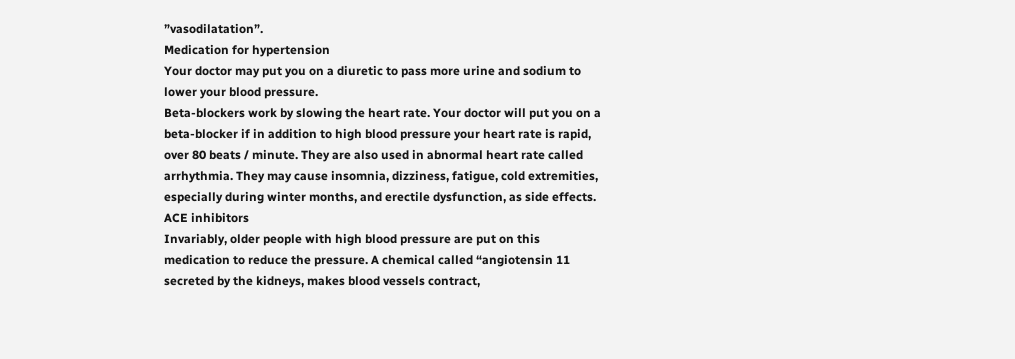”vasodilatation”.
Medication for hypertension
Your doctor may put you on a diuretic to pass more urine and sodium to lower your blood pressure.
Beta-blockers work by slowing the heart rate. Your doctor will put you on a beta-blocker if in addition to high blood pressure your heart rate is rapid, over 80 beats / minute. They are also used in abnormal heart rate called arrhythmia. They may cause insomnia, dizziness, fatigue, cold extremities, especially during winter months, and erectile dysfunction, as side effects.
ACE inhibitors
Invariably, older people with high blood pressure are put on this medication to reduce the pressure. A chemical called “angiotensin 11 secreted by the kidneys, makes blood vessels contract,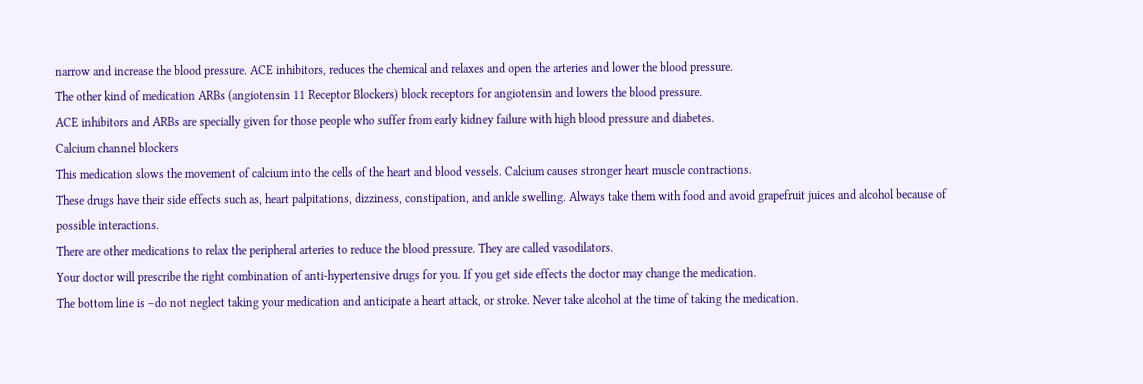narrow and increase the blood pressure. ACE inhibitors, reduces the chemical and relaxes and open the arteries and lower the blood pressure.
The other kind of medication ARBs (angiotensin 11 Receptor Blockers) block receptors for angiotensin and lowers the blood pressure.
ACE inhibitors and ARBs are specially given for those people who suffer from early kidney failure with high blood pressure and diabetes.
Calcium channel blockers
This medication slows the movement of calcium into the cells of the heart and blood vessels. Calcium causes stronger heart muscle contractions.
These drugs have their side effects such as, heart palpitations, dizziness, constipation, and ankle swelling. Always take them with food and avoid grapefruit juices and alcohol because of possible interactions.
There are other medications to relax the peripheral arteries to reduce the blood pressure. They are called vasodilators.
Your doctor will prescribe the right combination of anti-hypertensive drugs for you. If you get side effects the doctor may change the medication.
The bottom line is –do not neglect taking your medication and anticipate a heart attack, or stroke. Never take alcohol at the time of taking the medication.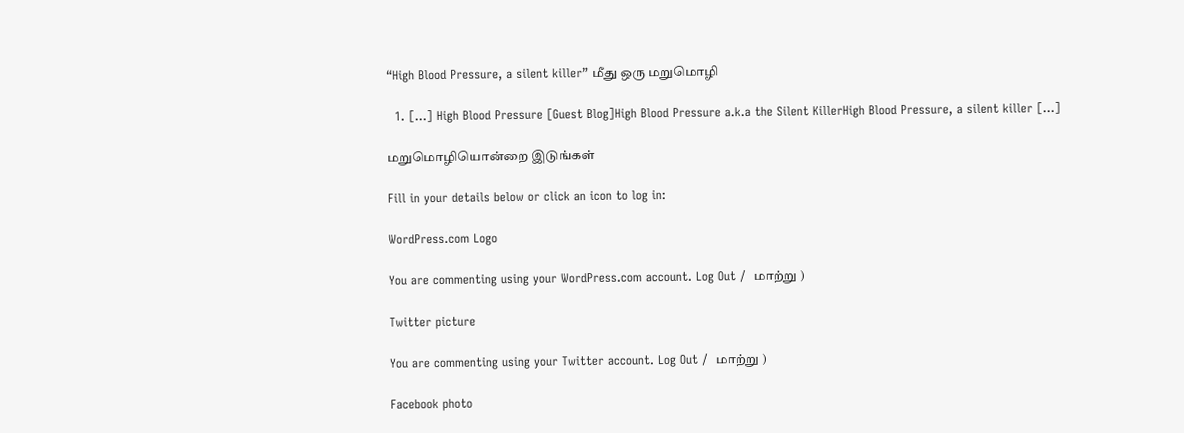“High Blood Pressure, a silent killer” மீது ஒரு மறுமொழி

  1. […] High Blood Pressure [Guest Blog]High Blood Pressure a.k.a the Silent KillerHigh Blood Pressure, a silent killer […]

மறுமொழியொன்றை இடுங்கள்

Fill in your details below or click an icon to log in:

WordPress.com Logo

You are commenting using your WordPress.com account. Log Out /  மாற்று )

Twitter picture

You are commenting using your Twitter account. Log Out /  மாற்று )

Facebook photo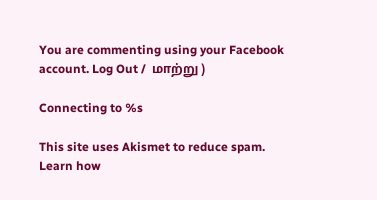You are commenting using your Facebook account. Log Out /  மாற்று )

Connecting to %s

This site uses Akismet to reduce spam. Learn how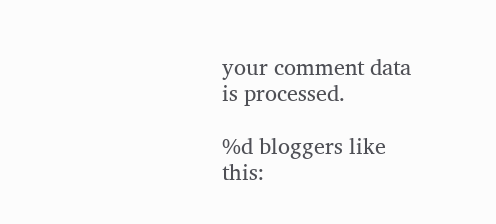your comment data is processed.

%d bloggers like this: